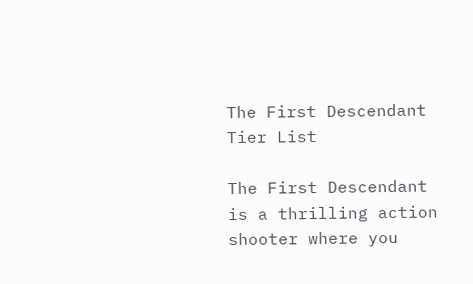The First Descendant Tier List

The First Descendant is a thrilling action shooter where you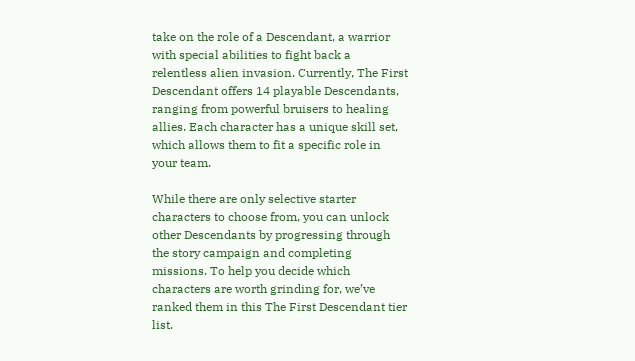take on the role of a Descendant, a warrior with special abilities to fight back a relentless alien invasion. Currently, The First Descendant offers 14 playable Descendants, ranging from powerful bruisers to healing allies. Each character has a unique skill set, which allows them to fit a specific role in your team.

While there are only selective starter characters to choose from, you can unlock other Descendants by progressing through the story campaign and completing missions. To help you decide which characters are worth grinding for, we’ve ranked them in this The First Descendant tier list.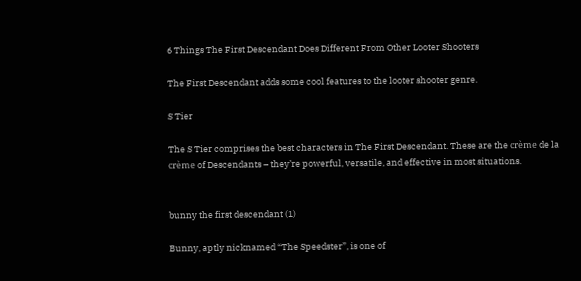6 Things The First Descendant Does Different From Other Looter Shooters

The First Descendant adds some cool features to the looter shooter genre.

S Tier

The S Tier comprises the best characters in The First Descendant. These are the crème de la crème of Descendants – they’re powerful, versatile, and effective in most situations.


bunny the first descendant (1)

Bunny, aptly nicknamed “The Speedster”, is one of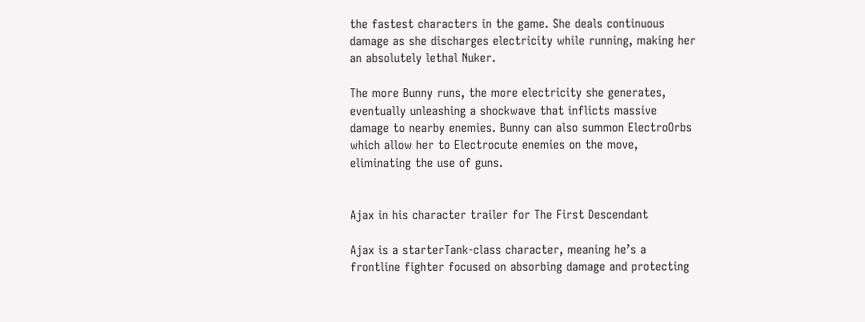the fastest characters in the game. She deals continuous damage as she discharges electricity while running, making her an absolutely lethal Nuker.

The more Bunny runs, the more electricity she generates, eventually unleashing a shockwave that inflicts massive damage to nearby enemies. Bunny can also summon ElectroOrbs which allow her to Electrocute enemies on the move, eliminating the use of guns.


Ajax in his character trailer for The First Descendant

Ajax is a starterTank-class character, meaning he’s a frontline fighter focused on absorbing damage and protecting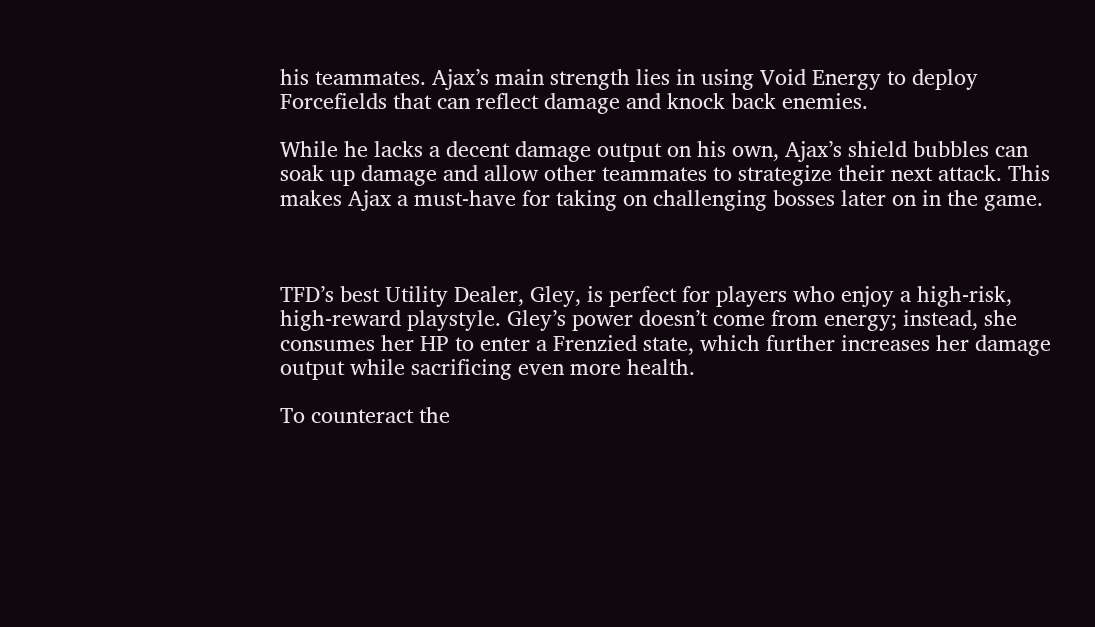his teammates. Ajax’s main strength lies in using Void Energy to deploy Forcefields that can reflect damage and knock back enemies.

While he lacks a decent damage output on his own, Ajax’s shield bubbles can soak up damage and allow other teammates to strategize their next attack. This makes Ajax a must-have for taking on challenging bosses later on in the game.



TFD’s best Utility Dealer, Gley, is perfect for players who enjoy a high-risk, high-reward playstyle. Gley’s power doesn’t come from energy; instead, she consumes her HP to enter a Frenzied state, which further increases her damage output while sacrificing even more health.

To counteract the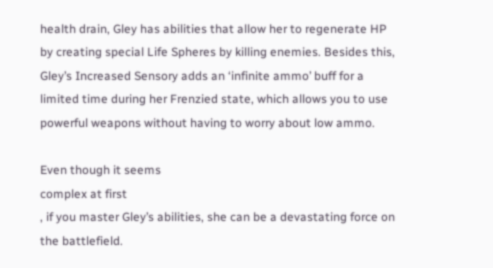health drain, Gley has abilities that allow her to regenerate HP by creating special Life Spheres by killing enemies. Besides this, Gley’s Increased Sensory adds an ‘infinite ammo’ buff for a limited time during her Frenzied state, which allows you to use powerful weapons without having to worry about low ammo.

Even though it seems
complex at first
, if you master Gley’s abilities, she can be a devastating force on the battlefield.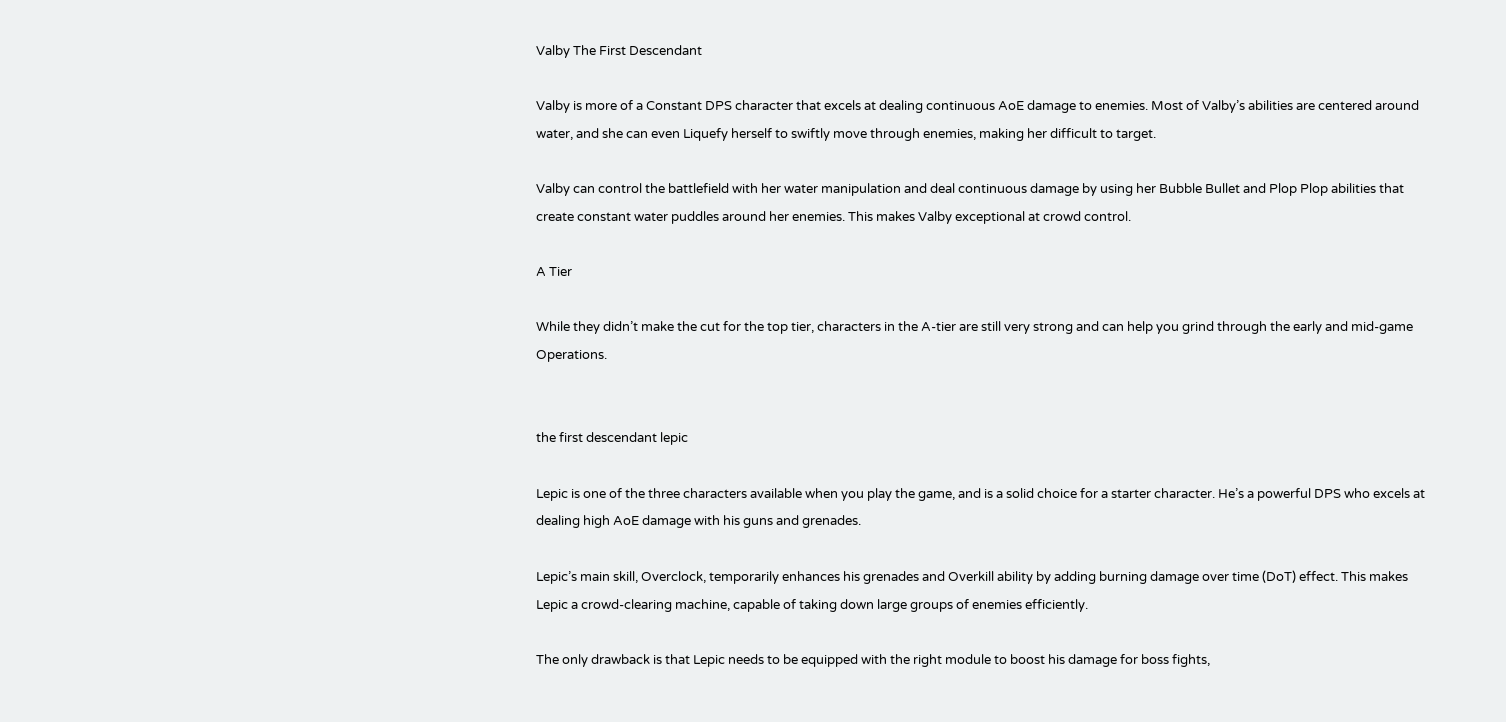Valby The First Descendant

Valby is more of a Constant DPS character that excels at dealing continuous AoE damage to enemies. Most of Valby’s abilities are centered around water, and she can even Liquefy herself to swiftly move through enemies, making her difficult to target.

Valby can control the battlefield with her water manipulation and deal continuous damage by using her Bubble Bullet and Plop Plop abilities that create constant water puddles around her enemies. This makes Valby exceptional at crowd control.

A Tier

While they didn’t make the cut for the top tier, characters in the A-tier are still very strong and can help you grind through the early and mid-game Operations.


the first descendant lepic

Lepic is one of the three characters available when you play the game, and is a solid choice for a starter character. He’s a powerful DPS who excels at dealing high AoE damage with his guns and grenades.

Lepic’s main skill, Overclock, temporarily enhances his grenades and Overkill ability by adding burning damage over time (DoT) effect. This makes Lepic a crowd-clearing machine, capable of taking down large groups of enemies efficiently.

The only drawback is that Lepic needs to be equipped with the right module to boost his damage for boss fights,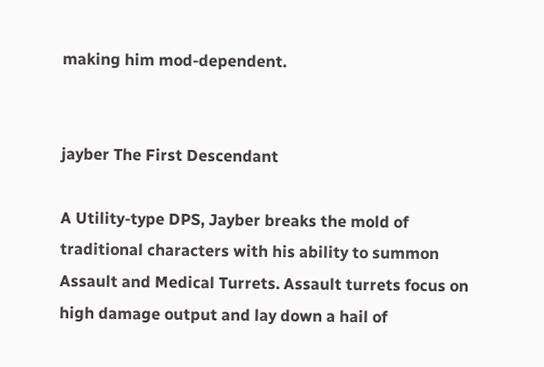making him mod-dependent.


jayber The First Descendant

A Utility-type DPS, Jayber breaks the mold of traditional characters with his ability to summon Assault and Medical Turrets. Assault turrets focus on high damage output and lay down a hail of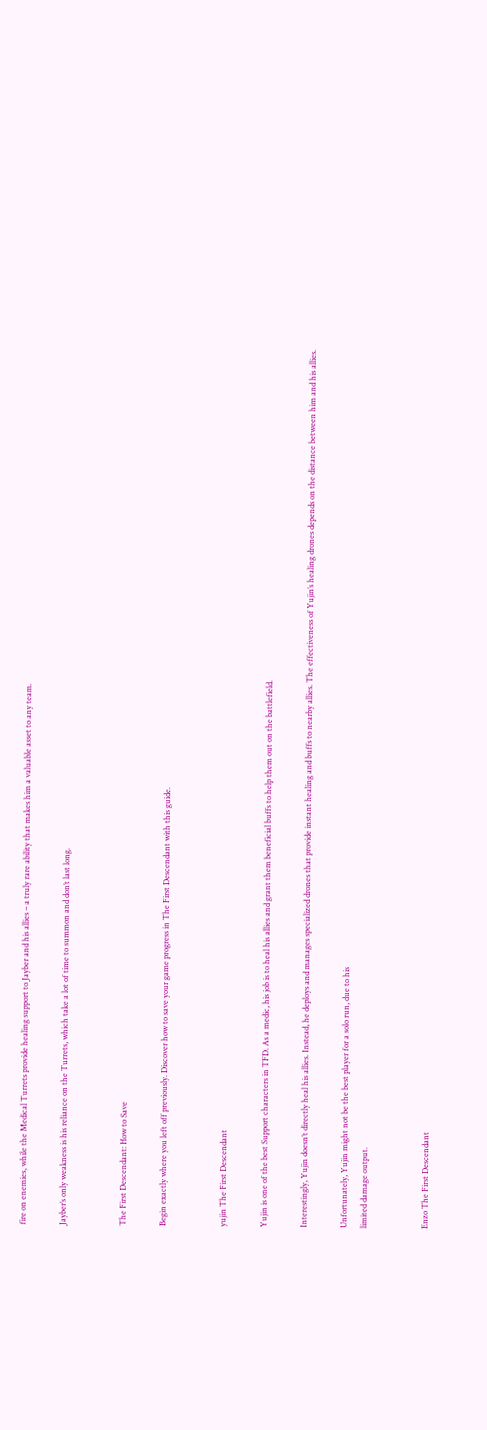fire on enemies, while the Medical Turrets provide healing support to Jayber and his allies – a truly rare ability that makes him a valuable asset to any team.

Jayber’s only weakness is his reliance on the Turrets, which take a lot of time to summon and don’t last long.


The First Descendant: How to Save

Begin exactly where you left off previously. Discover how to save your game progress in The First Descendant with this guide.


yujin The First Descendant

Yujin is one of the best Support characters in TFD. As a medic, his job is to heal his allies and grant them beneficial buffs to help them out on the battlefield.

Interestingly, Yujin doesn’t directly heal his allies. Instead, he deploys and manages specialized drones that provide instant healing and buffs to nearby allies. The effectiveness of Yujin’s healing drones depends on the distance between him and his allies.

Unfortunately, Yujin might not be the best player for a solo run, due to his
limited damage output.


Enzo The First Descendant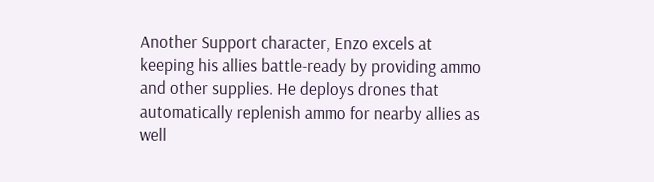Another Support character, Enzo excels at keeping his allies battle-ready by providing ammo and other supplies. He deploys drones that automatically replenish ammo for nearby allies as well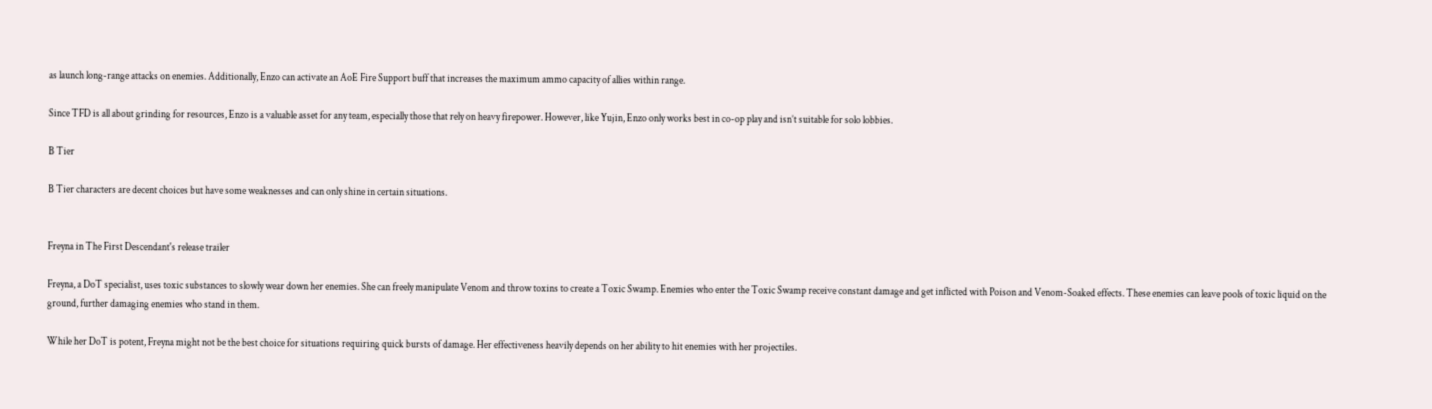as launch long-range attacks on enemies. Additionally, Enzo can activate an AoE Fire Support buff that increases the maximum ammo capacity of allies within range.

Since TFD is all about grinding for resources, Enzo is a valuable asset for any team, especially those that rely on heavy firepower. However, like Yujin, Enzo only works best in co-op play and isn’t suitable for solo lobbies.

B Tier

B Tier characters are decent choices but have some weaknesses and can only shine in certain situations.


Freyna in The First Descendant's release trailer

Freyna, a DoT specialist, uses toxic substances to slowly wear down her enemies. She can freely manipulate Venom and throw toxins to create a Toxic Swamp. Enemies who enter the Toxic Swamp receive constant damage and get inflicted with Poison and Venom-Soaked effects. These enemies can leave pools of toxic liquid on the ground, further damaging enemies who stand in them.

While her DoT is potent, Freyna might not be the best choice for situations requiring quick bursts of damage. Her effectiveness heavily depends on her ability to hit enemies with her projectiles.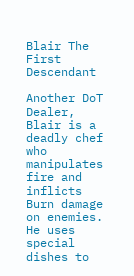Blair The First Descendant

Another DoT Dealer, Blair is a deadly chef who manipulates fire and inflicts Burn damage on enemies. He uses special dishes to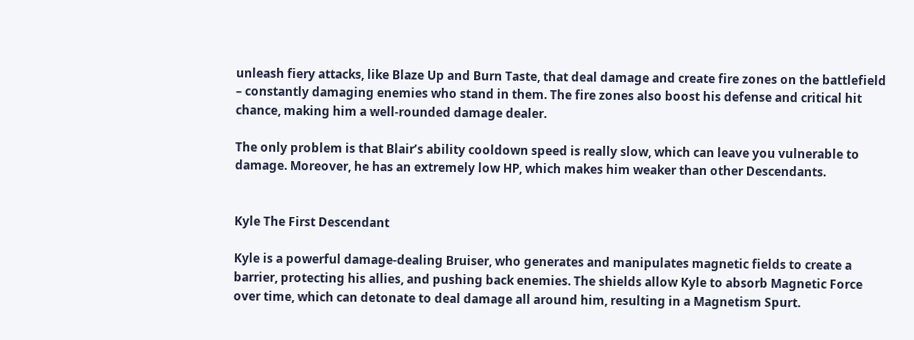unleash fiery attacks, like Blaze Up and Burn Taste, that deal damage and create fire zones on the battlefield – constantly damaging enemies who stand in them. The fire zones also boost his defense and critical hit chance, making him a well-rounded damage dealer.

The only problem is that Blair’s ability cooldown speed is really slow, which can leave you vulnerable to damage. Moreover, he has an extremely low HP, which makes him weaker than other Descendants.


Kyle The First Descendant

Kyle is a powerful damage-dealing Bruiser, who generates and manipulates magnetic fields to create a barrier, protecting his allies, and pushing back enemies. The shields allow Kyle to absorb Magnetic Force over time, which can detonate to deal damage all around him, resulting in a Magnetism Spurt.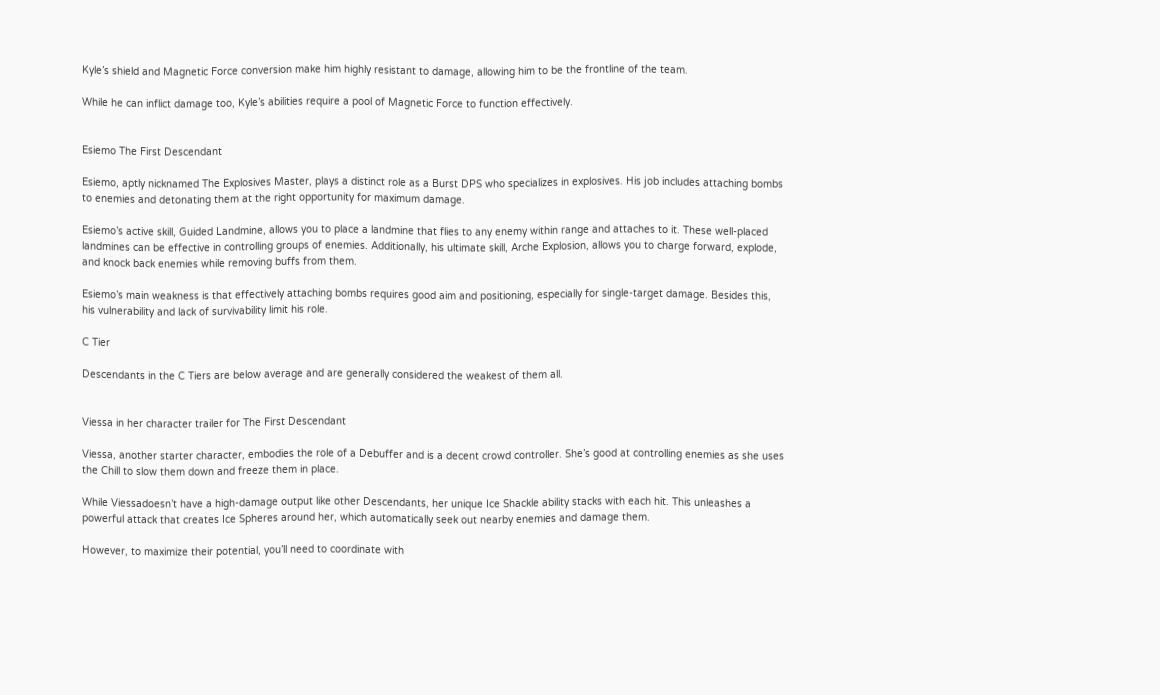Kyle’s shield and Magnetic Force conversion make him highly resistant to damage, allowing him to be the frontline of the team.

While he can inflict damage too, Kyle’s abilities require a pool of Magnetic Force to function effectively.


Esiemo The First Descendant

Esiemo, aptly nicknamed The Explosives Master, plays a distinct role as a Burst DPS who specializes in explosives. His job includes attaching bombs to enemies and detonating them at the right opportunity for maximum damage.

Esiemo’s active skill, Guided Landmine, allows you to place a landmine that flies to any enemy within range and attaches to it. These well-placed landmines can be effective in controlling groups of enemies. Additionally, his ultimate skill, Arche Explosion, allows you to charge forward, explode, and knock back enemies while removing buffs from them.

Esiemo’s main weakness is that effectively attaching bombs requires good aim and positioning, especially for single-target damage. Besides this, his vulnerability and lack of survivability limit his role.

C Tier

Descendants in the C Tiers are below average and are generally considered the weakest of them all.


Viessa in her character trailer for The First Descendant

Viessa, another starter character, embodies the role of a Debuffer and is a decent crowd controller. She’s good at controlling enemies as she uses the Chill to slow them down and freeze them in place.

While Viessadoesn’t have a high-damage output like other Descendants, her unique Ice Shackle ability stacks with each hit. This unleashes a powerful attack that creates Ice Spheres around her, which automatically seek out nearby enemies and damage them.

However, to maximize their potential, you’ll need to coordinate with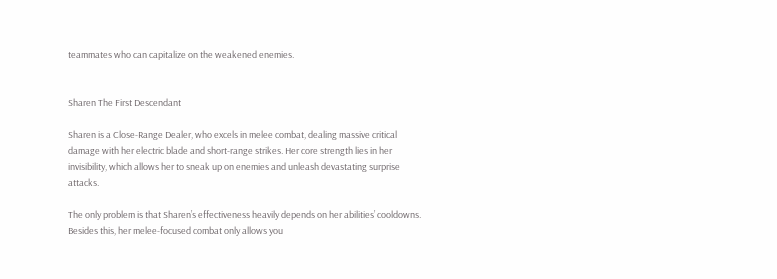teammates who can capitalize on the weakened enemies.


Sharen The First Descendant

Sharen is a Close-Range Dealer, who excels in melee combat, dealing massive critical damage with her electric blade and short-range strikes. Her core strength lies in her invisibility, which allows her to sneak up on enemies and unleash devastating surprise attacks.

The only problem is that Sharen’s effectiveness heavily depends on her abilities’ cooldowns. Besides this, her melee-focused combat only allows you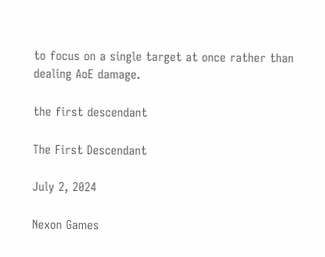to focus on a single target at once rather than dealing AoE damage.

the first descendant

The First Descendant

July 2, 2024

Nexon Games